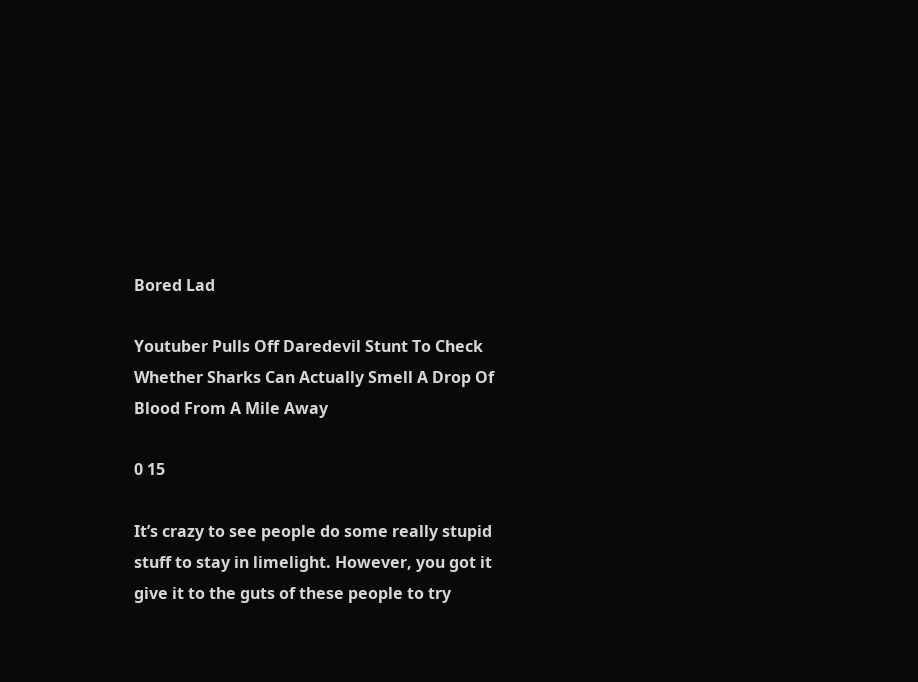Bored Lad

Youtuber Pulls Off Daredevil Stunt To Check Whether Sharks Can Actually Smell A Drop Of Blood From A Mile Away

0 15

It’s crazy to see people do some really stupid stuff to stay in limelight. However, you got it give it to the guts of these people to try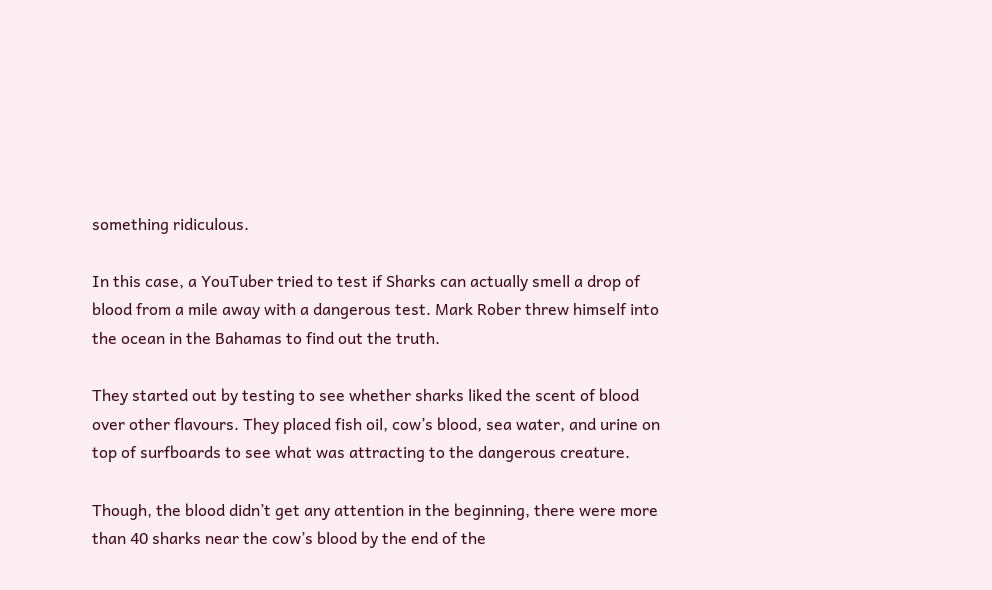something ridiculous.

In this case, a YouTuber tried to test if Sharks can actually smell a drop of blood from a mile away with a dangerous test. Mark Rober threw himself into the ocean in the Bahamas to find out the truth.

They started out by testing to see whether sharks liked the scent of blood over other flavours. They placed fish oil, cow’s blood, sea water, and urine on top of surfboards to see what was attracting to the dangerous creature.

Though, the blood didn’t get any attention in the beginning, there were more than 40 sharks near the cow’s blood by the end of the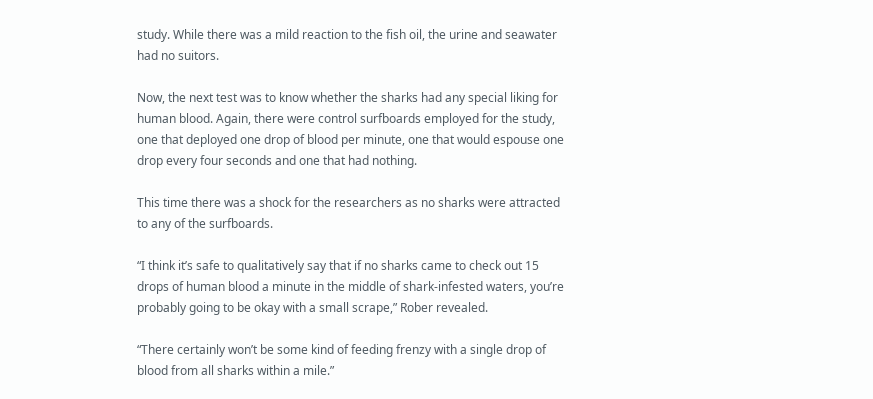study. While there was a mild reaction to the fish oil, the urine and seawater had no suitors.

Now, the next test was to know whether the sharks had any special liking for human blood. Again, there were control surfboards employed for the study, one that deployed one drop of blood per minute, one that would espouse one drop every four seconds and one that had nothing.

This time there was a shock for the researchers as no sharks were attracted to any of the surfboards.

“I think it’s safe to qualitatively say that if no sharks came to check out 15 drops of human blood a minute in the middle of shark-infested waters, you’re probably going to be okay with a small scrape,” Rober revealed.

“There certainly won’t be some kind of feeding frenzy with a single drop of blood from all sharks within a mile.”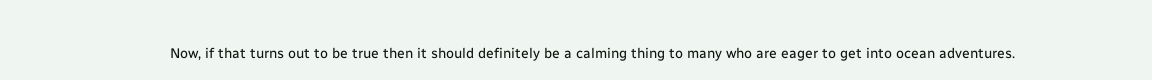Now, if that turns out to be true then it should definitely be a calming thing to many who are eager to get into ocean adventures.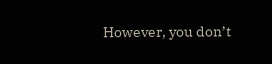However, you don’t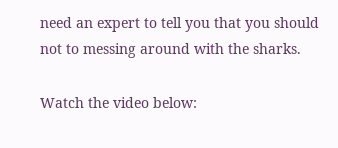need an expert to tell you that you should not to messing around with the sharks.

Watch the video below: